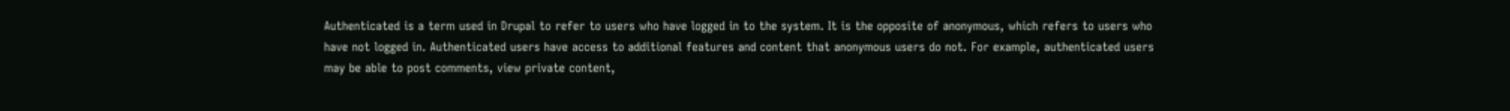Authenticated is a term used in Drupal to refer to users who have logged in to the system. It is the opposite of anonymous, which refers to users who have not logged in. Authenticated users have access to additional features and content that anonymous users do not. For example, authenticated users may be able to post comments, view private content,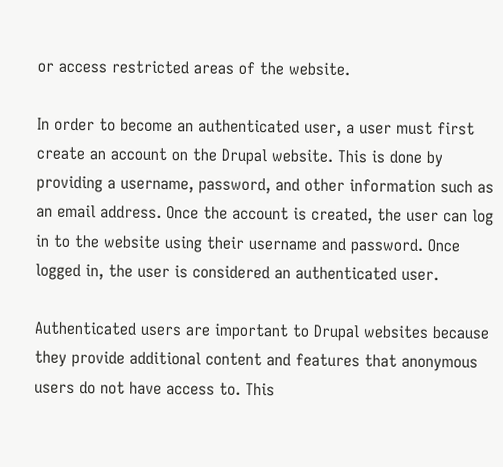or access restricted areas of the website.

In order to become an authenticated user, a user must first create an account on the Drupal website. This is done by providing a username, password, and other information such as an email address. Once the account is created, the user can log in to the website using their username and password. Once logged in, the user is considered an authenticated user.

Authenticated users are important to Drupal websites because they provide additional content and features that anonymous users do not have access to. This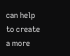can help to create a more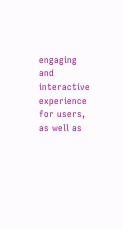engaging and interactive experience for users, as well as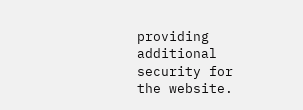providing additional security for the website.